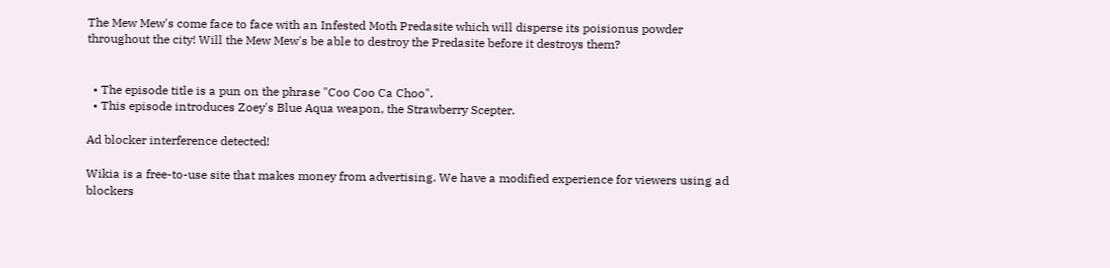The Mew Mew's come face to face with an Infested Moth Predasite which will disperse its poisionus powder throughout the city! Will the Mew Mew's be able to destroy the Predasite before it destroys them?


  • The episode title is a pun on the phrase "Coo Coo Ca Choo".
  • This episode introduces Zoey's Blue Aqua weapon, the Strawberry Scepter.

Ad blocker interference detected!

Wikia is a free-to-use site that makes money from advertising. We have a modified experience for viewers using ad blockers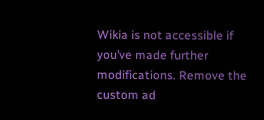Wikia is not accessible if you’ve made further modifications. Remove the custom ad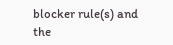blocker rule(s) and the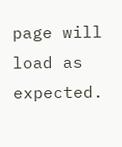page will load as expected.